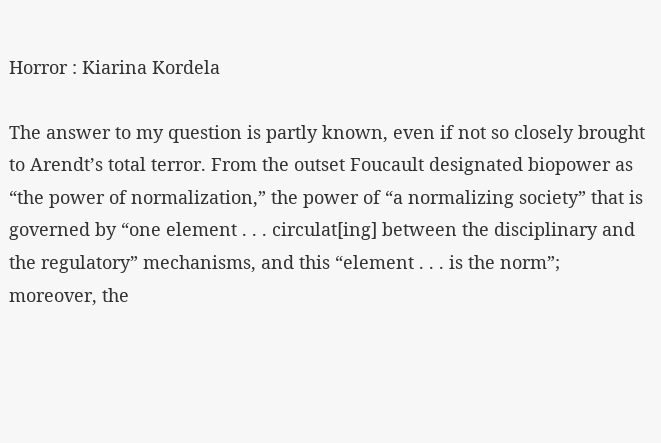Horror : Kiarina Kordela

The answer to my question is partly known, even if not so closely brought to Arendt’s total terror. From the outset Foucault designated biopower as “the power of normalization,” the power of “a normalizing society” that is governed by “one element . . . circulat[ing] between the disciplinary and the regulatory” mechanisms, and this “element . . . is the norm”; moreover, the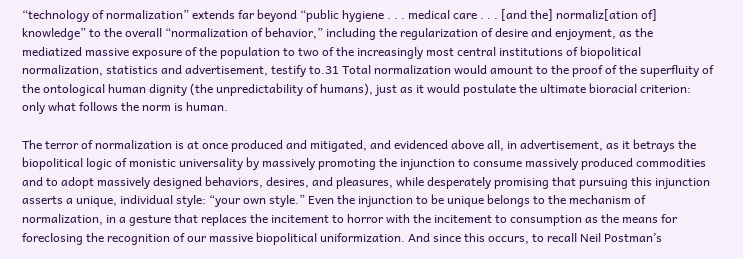“technology of normalization” extends far beyond “public hygiene . . . medical care . . . [and the] normaliz[ation of] knowledge” to the overall “normalization of behavior,” including the regularization of desire and enjoyment, as the mediatized massive exposure of the population to two of the increasingly most central institutions of biopolitical normalization, statistics and advertisement, testify to.31 Total normalization would amount to the proof of the superfluity of the ontological human dignity (the unpredictability of humans), just as it would postulate the ultimate bioracial criterion: only what follows the norm is human.

The terror of normalization is at once produced and mitigated, and evidenced above all, in advertisement, as it betrays the biopolitical logic of monistic universality by massively promoting the injunction to consume massively produced commodities and to adopt massively designed behaviors, desires, and pleasures, while desperately promising that pursuing this injunction asserts a unique, individual style: “your own style.” Even the injunction to be unique belongs to the mechanism of normalization, in a gesture that replaces the incitement to horror with the incitement to consumption as the means for foreclosing the recognition of our massive biopolitical uniformization. And since this occurs, to recall Neil Postman’s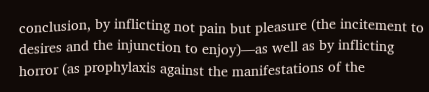conclusion, by inflicting not pain but pleasure (the incitement to desires and the injunction to enjoy)—as well as by inflicting horror (as prophylaxis against the manifestations of the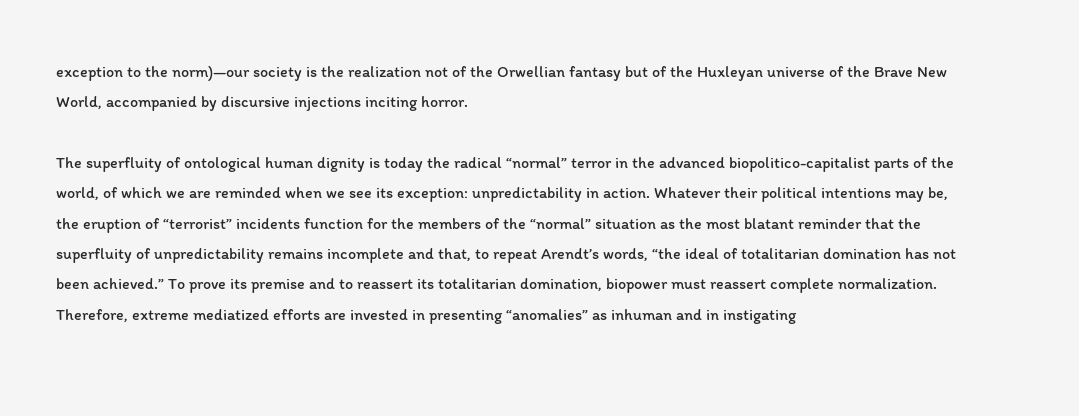exception to the norm)—our society is the realization not of the Orwellian fantasy but of the Huxleyan universe of the Brave New World, accompanied by discursive injections inciting horror.

The superfluity of ontological human dignity is today the radical “normal” terror in the advanced biopolitico-capitalist parts of the world, of which we are reminded when we see its exception: unpredictability in action. Whatever their political intentions may be, the eruption of “terrorist” incidents function for the members of the “normal” situation as the most blatant reminder that the superfluity of unpredictability remains incomplete and that, to repeat Arendt’s words, “the ideal of totalitarian domination has not been achieved.” To prove its premise and to reassert its totalitarian domination, biopower must reassert complete normalization. Therefore, extreme mediatized efforts are invested in presenting “anomalies” as inhuman and in instigating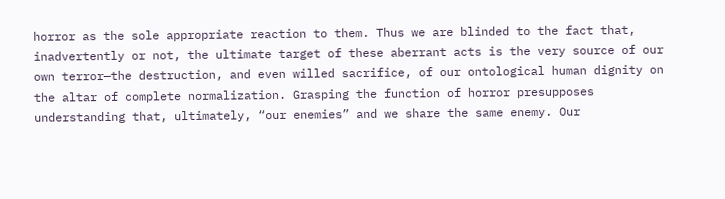horror as the sole appropriate reaction to them. Thus we are blinded to the fact that, inadvertently or not, the ultimate target of these aberrant acts is the very source of our own terror—the destruction, and even willed sacrifice, of our ontological human dignity on the altar of complete normalization. Grasping the function of horror presupposes understanding that, ultimately, “our enemies” and we share the same enemy. Our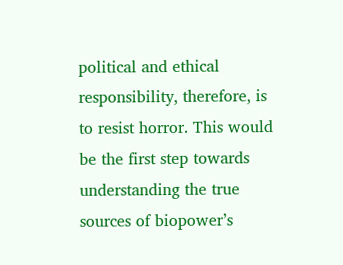political and ethical responsibility, therefore, is to resist horror. This would be the first step towards understanding the true sources of biopower’s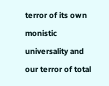terror of its own monistic universality and our terror of total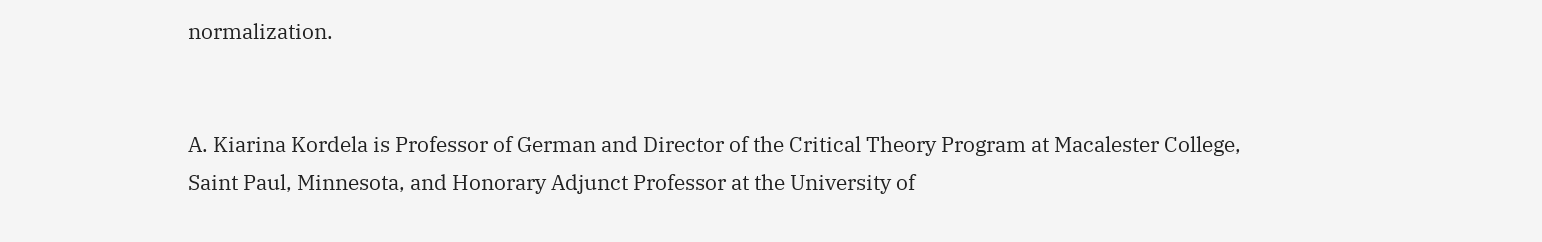normalization.


A. Kiarina Kordela is Professor of German and Director of the Critical Theory Program at Macalester College, Saint Paul, Minnesota, and Honorary Adjunct Professor at the University of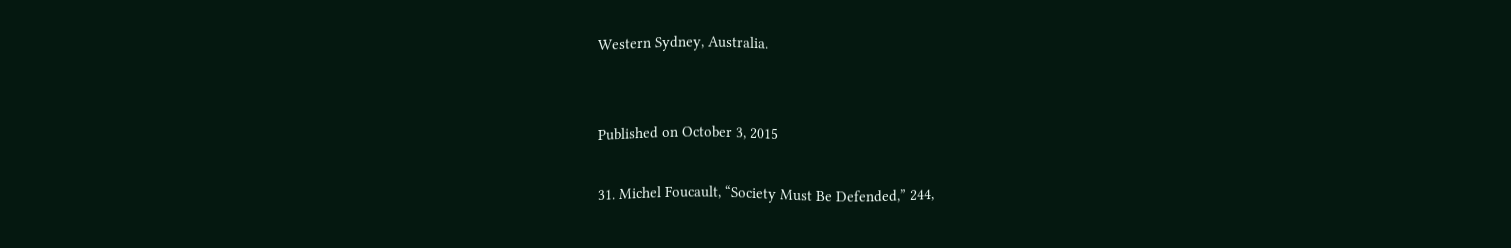Western Sydney, Australia.


Published on October 3, 2015

31. Michel Foucault, “Society Must Be Defended,” 244,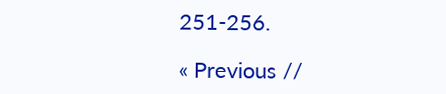251-256.

« Previous //